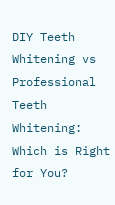DIY Teeth Whitening vs Professional Teeth Whitening: Which is Right for You?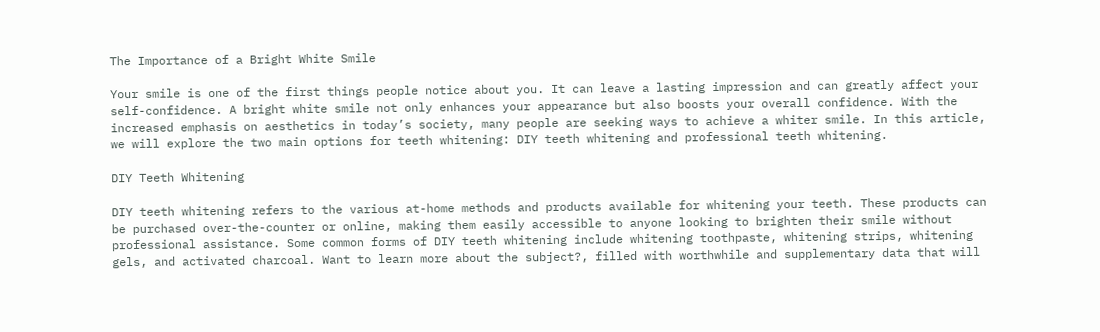The Importance of a Bright White Smile

Your smile is one of the first things people notice about you. It can leave a lasting impression and can greatly affect your self-confidence. A bright white smile not only enhances your appearance but also boosts your overall confidence. With the increased emphasis on aesthetics in today’s society, many people are seeking ways to achieve a whiter smile. In this article, we will explore the two main options for teeth whitening: DIY teeth whitening and professional teeth whitening.

DIY Teeth Whitening

DIY teeth whitening refers to the various at-home methods and products available for whitening your teeth. These products can be purchased over-the-counter or online, making them easily accessible to anyone looking to brighten their smile without professional assistance. Some common forms of DIY teeth whitening include whitening toothpaste, whitening strips, whitening gels, and activated charcoal. Want to learn more about the subject?, filled with worthwhile and supplementary data that will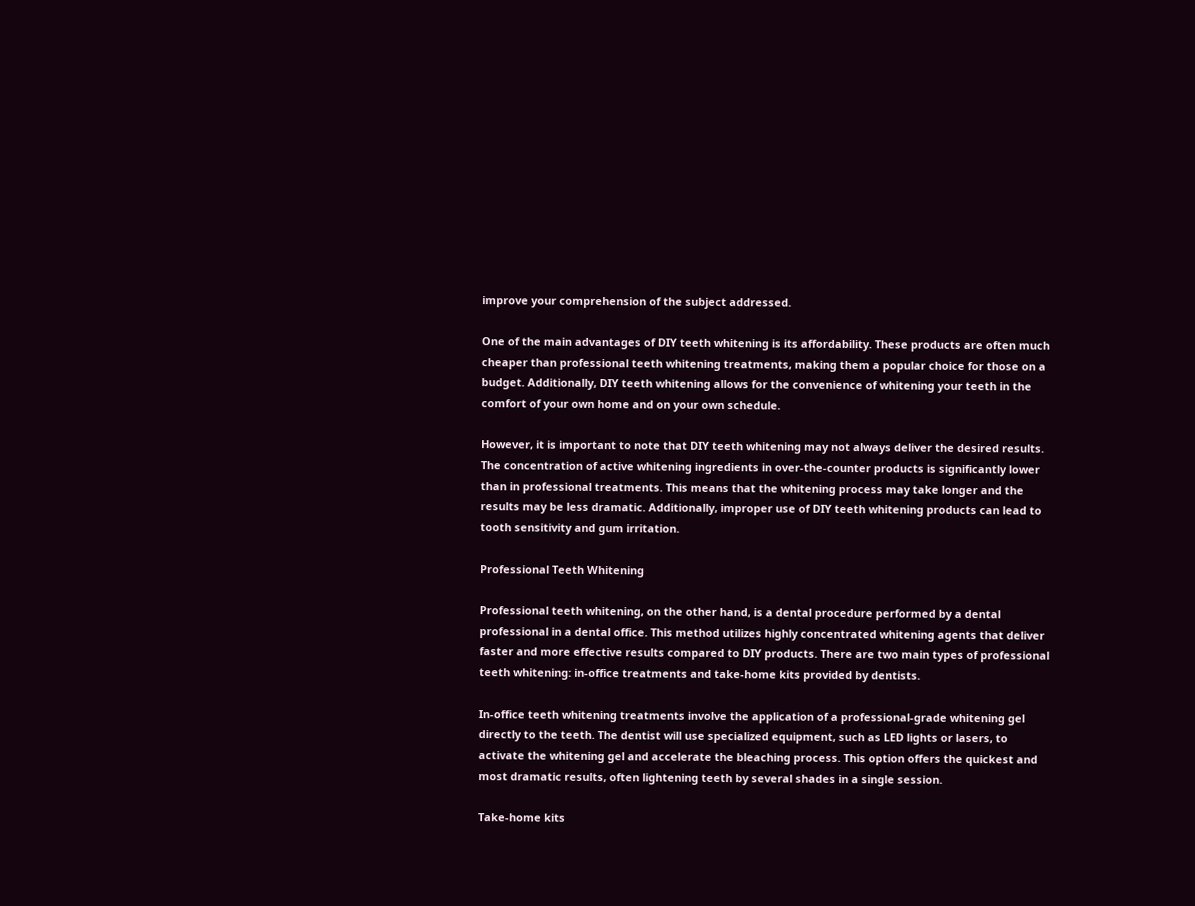improve your comprehension of the subject addressed.

One of the main advantages of DIY teeth whitening is its affordability. These products are often much cheaper than professional teeth whitening treatments, making them a popular choice for those on a budget. Additionally, DIY teeth whitening allows for the convenience of whitening your teeth in the comfort of your own home and on your own schedule.

However, it is important to note that DIY teeth whitening may not always deliver the desired results. The concentration of active whitening ingredients in over-the-counter products is significantly lower than in professional treatments. This means that the whitening process may take longer and the results may be less dramatic. Additionally, improper use of DIY teeth whitening products can lead to tooth sensitivity and gum irritation.

Professional Teeth Whitening

Professional teeth whitening, on the other hand, is a dental procedure performed by a dental professional in a dental office. This method utilizes highly concentrated whitening agents that deliver faster and more effective results compared to DIY products. There are two main types of professional teeth whitening: in-office treatments and take-home kits provided by dentists.

In-office teeth whitening treatments involve the application of a professional-grade whitening gel directly to the teeth. The dentist will use specialized equipment, such as LED lights or lasers, to activate the whitening gel and accelerate the bleaching process. This option offers the quickest and most dramatic results, often lightening teeth by several shades in a single session.

Take-home kits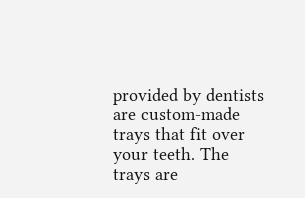provided by dentists are custom-made trays that fit over your teeth. The trays are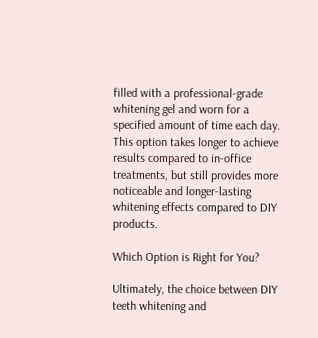filled with a professional-grade whitening gel and worn for a specified amount of time each day. This option takes longer to achieve results compared to in-office treatments, but still provides more noticeable and longer-lasting whitening effects compared to DIY products.

Which Option is Right for You?

Ultimately, the choice between DIY teeth whitening and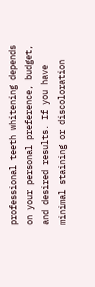professional teeth whitening depends on your personal preference, budget, and desired results. If you have minimal staining or discoloration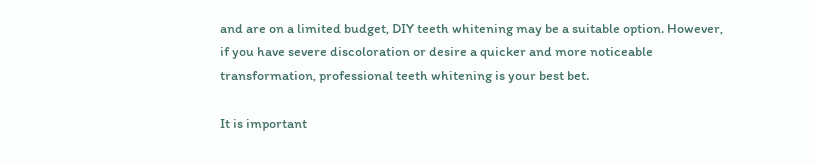and are on a limited budget, DIY teeth whitening may be a suitable option. However, if you have severe discoloration or desire a quicker and more noticeable transformation, professional teeth whitening is your best bet.

It is important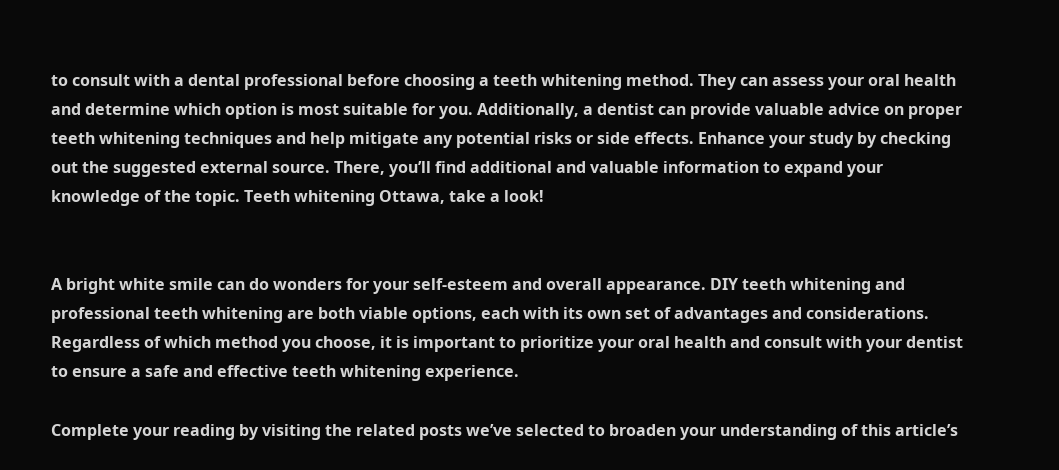to consult with a dental professional before choosing a teeth whitening method. They can assess your oral health and determine which option is most suitable for you. Additionally, a dentist can provide valuable advice on proper teeth whitening techniques and help mitigate any potential risks or side effects. Enhance your study by checking out the suggested external source. There, you’ll find additional and valuable information to expand your knowledge of the topic. Teeth whitening Ottawa, take a look!


A bright white smile can do wonders for your self-esteem and overall appearance. DIY teeth whitening and professional teeth whitening are both viable options, each with its own set of advantages and considerations. Regardless of which method you choose, it is important to prioritize your oral health and consult with your dentist to ensure a safe and effective teeth whitening experience.

Complete your reading by visiting the related posts we’ve selected to broaden your understanding of this article’s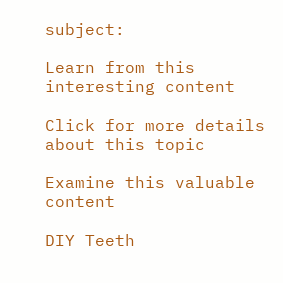subject:

Learn from this interesting content

Click for more details about this topic

Examine this valuable content

DIY Teeth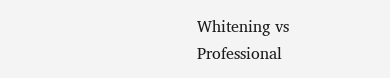Whitening vs Professional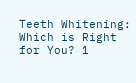Teeth Whitening: Which is Right for You? 1